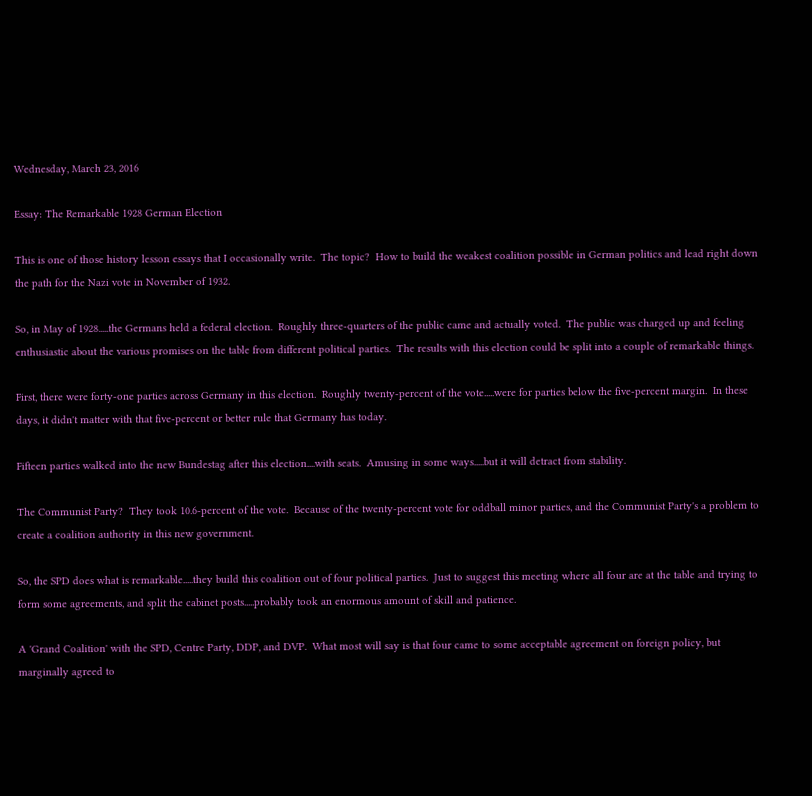Wednesday, March 23, 2016

Essay: The Remarkable 1928 German Election

This is one of those history lesson essays that I occasionally write.  The topic?  How to build the weakest coalition possible in German politics and lead right down the path for the Nazi vote in November of 1932.

So, in May of 1928.....the Germans held a federal election.  Roughly three-quarters of the public came and actually voted.  The public was charged up and feeling enthusiastic about the various promises on the table from different political parties.  The results with this election could be split into a couple of remarkable things.

First, there were forty-one parties across Germany in this election.  Roughly twenty-percent of the vote.....were for parties below the five-percent margin.  In these days, it didn't matter with that five-percent or better rule that Germany has today.

Fifteen parties walked into the new Bundestag after this election....with seats.  Amusing in some ways.....but it will detract from stability.

The Communist Party?  They took 10.6-percent of the vote.  Because of the twenty-percent vote for oddball minor parties, and the Communist Party's a problem to create a coalition authority in this new government.

So, the SPD does what is remarkable.....they build this coalition out of four political parties.  Just to suggest this meeting where all four are at the table and trying to form some agreements, and split the cabinet posts.....probably took an enormous amount of skill and patience.

A 'Grand Coalition' with the SPD, Centre Party, DDP, and DVP.  What most will say is that four came to some acceptable agreement on foreign policy, but marginally agreed to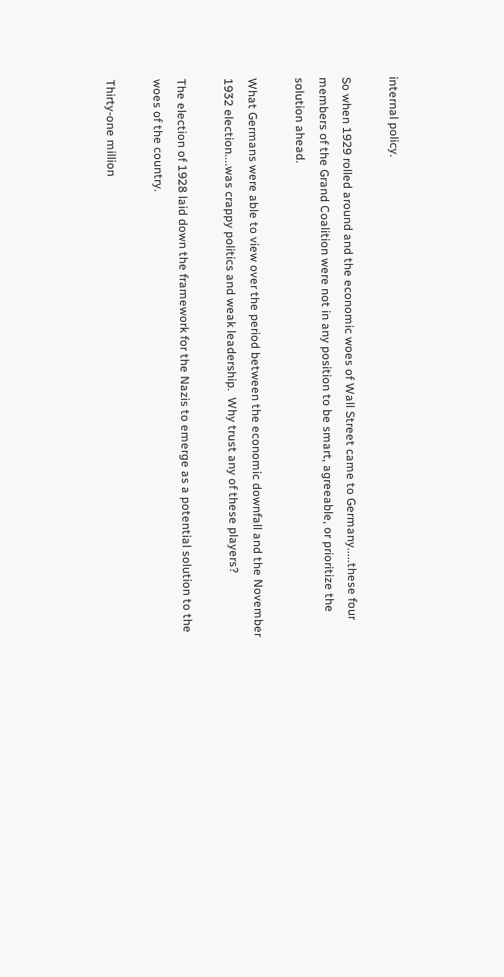internal policy.

So when 1929 rolled around and the economic woes of Wall Street came to Germany.....these four members of the Grand Coalition were not in any position to be smart, agreeable, or prioritize the solution ahead.

What Germans were able to view over the period between the economic downfall and the November 1932 election....was crappy politics and weak leadership.  Why trust any of these players?

The election of 1928 laid down the framework for the Nazis to emerge as a potential solution to the woes of the country.

Thirty-one million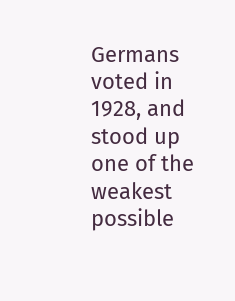Germans voted in 1928, and stood up one of the weakest possible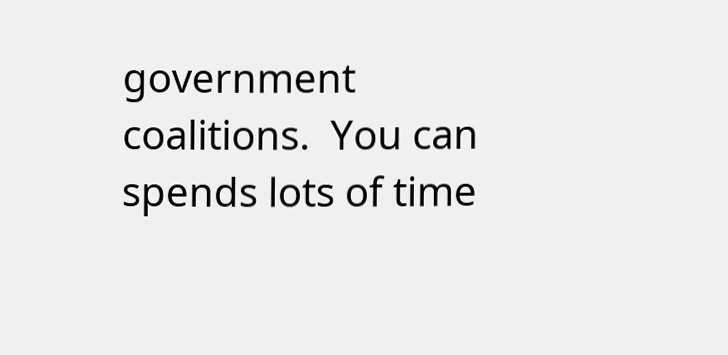government coalitions.  You can spends lots of time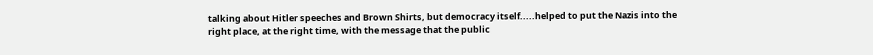talking about Hitler speeches and Brown Shirts, but democracy itself.....helped to put the Nazis into the right place, at the right time, with the message that the public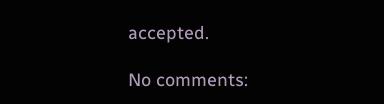accepted.

No comments: